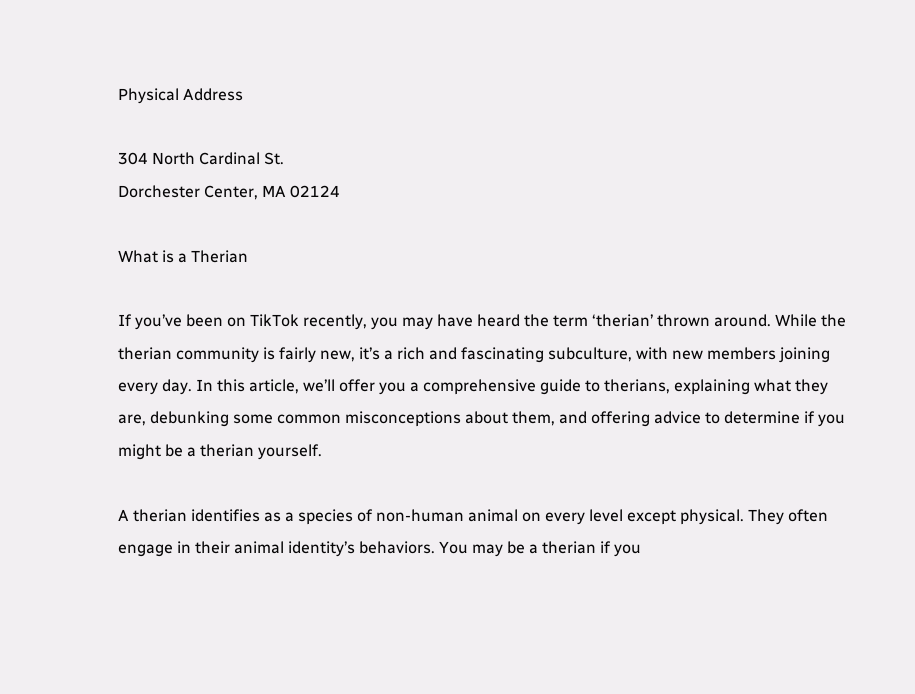Physical Address

304 North Cardinal St.
Dorchester Center, MA 02124

What is a Therian

If you’ve been on TikTok recently, you may have heard the term ‘therian’ thrown around. While the therian community is fairly new, it’s a rich and fascinating subculture, with new members joining every day. In this article, we’ll offer you a comprehensive guide to therians, explaining what they are, debunking some common misconceptions about them, and offering advice to determine if you might be a therian yourself.

A therian identifies as a species of non-human animal on every level except physical. They often engage in their animal identity’s behaviors. You may be a therian if you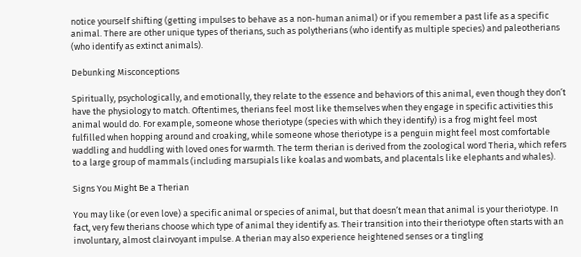notice yourself shifting (getting impulses to behave as a non-human animal) or if you remember a past life as a specific animal. There are other unique types of therians, such as polytherians (who identify as multiple species) and paleotherians (who identify as extinct animals).

Debunking Misconceptions

Spiritually, psychologically, and emotionally, they relate to the essence and behaviors of this animal, even though they don’t have the physiology to match. Oftentimes, therians feel most like themselves when they engage in specific activities this animal would do. For example, someone whose theriotype (species with which they identify) is a frog might feel most fulfilled when hopping around and croaking, while someone whose theriotype is a penguin might feel most comfortable waddling and huddling with loved ones for warmth. The term therian is derived from the zoological word Theria, which refers to a large group of mammals (including marsupials like koalas and wombats, and placentals like elephants and whales).

Signs You Might Be a Therian

You may like (or even love) a specific animal or species of animal, but that doesn’t mean that animal is your theriotype. In fact, very few therians choose which type of animal they identify as. Their transition into their theriotype often starts with an involuntary, almost clairvoyant impulse. A therian may also experience heightened senses or a tingling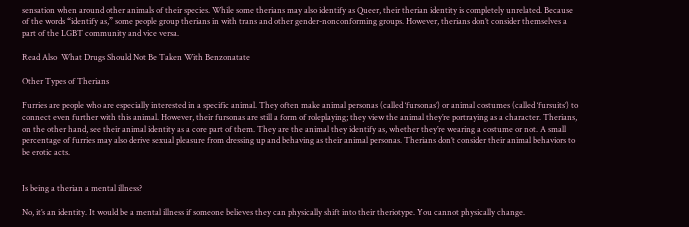sensation when around other animals of their species. While some therians may also identify as Queer, their therian identity is completely unrelated. Because of the words “identify as,” some people group therians in with trans and other gender-nonconforming groups. However, therians don’t consider themselves a part of the LGBT community and vice versa.

Read Also  What Drugs Should Not Be Taken With Benzonatate

Other Types of Therians

Furries are people who are especially interested in a specific animal. They often make animal personas (called ‘fursonas’) or animal costumes (called ‘fursuits’) to connect even further with this animal. However, their fursonas are still a form of roleplaying; they view the animal they’re portraying as a character. Therians, on the other hand, see their animal identity as a core part of them. They are the animal they identify as, whether they’re wearing a costume or not. A small percentage of furries may also derive sexual pleasure from dressing up and behaving as their animal personas. Therians don’t consider their animal behaviors to be erotic acts.


Is being a therian a mental illness?

No, it’s an identity. It would be a mental illness if someone believes they can physically shift into their theriotype. You cannot physically change.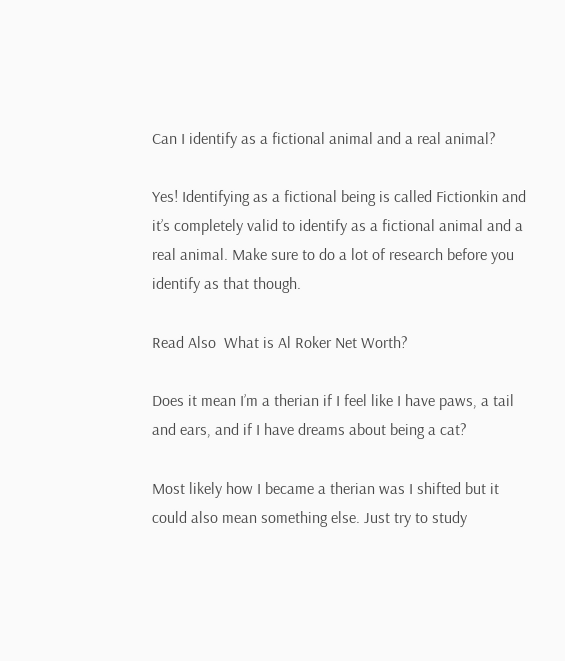Can I identify as a fictional animal and a real animal?

Yes! Identifying as a fictional being is called Fictionkin and it’s completely valid to identify as a fictional animal and a real animal. Make sure to do a lot of research before you identify as that though.

Read Also  What is Al Roker Net Worth?

Does it mean I’m a therian if I feel like I have paws, a tail and ears, and if I have dreams about being a cat?

Most likely how I became a therian was I shifted but it could also mean something else. Just try to study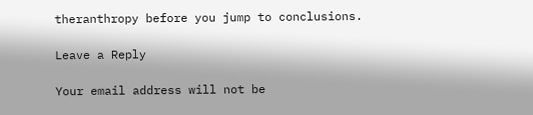theranthropy before you jump to conclusions.

Leave a Reply

Your email address will not be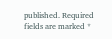published. Required fields are marked *